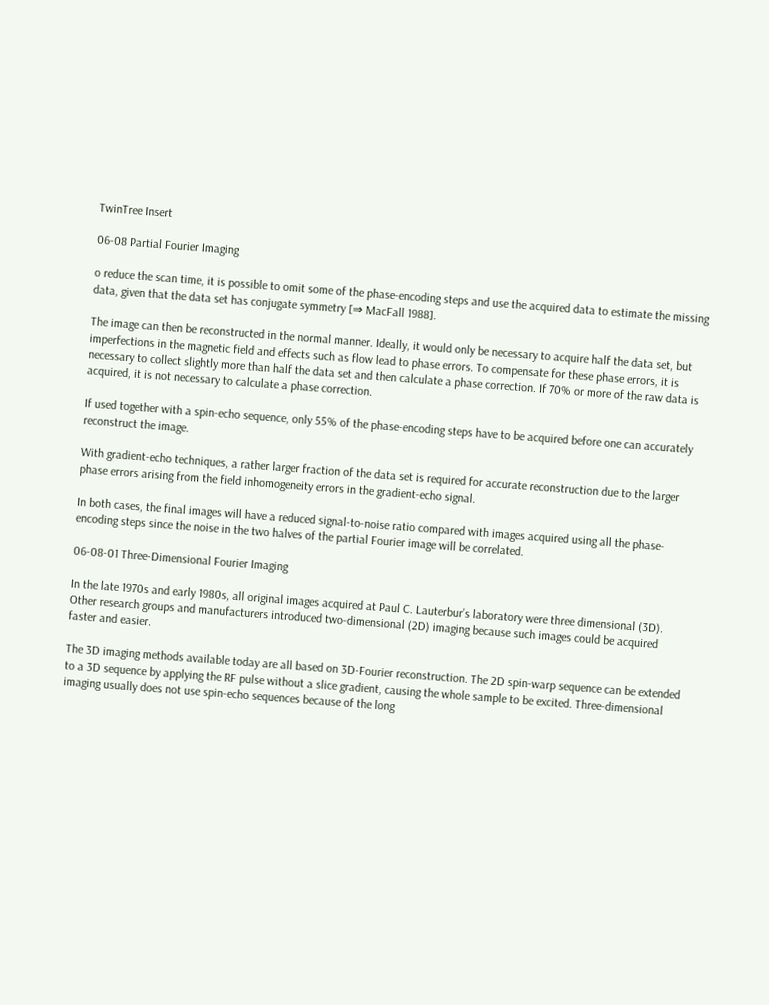TwinTree Insert

06-08 Partial Fourier Imaging

o reduce the scan time, it is possible to omit some of the phase-encoding steps and use the acquired data to estimate the missing data, given that the data set has conjugate symmetry [⇒ MacFall 1988].

The image can then be reconstructed in the normal manner. Ideally, it would only be necessary to acquire half the data set, but imperfections in the magnetic field and effects such as flow lead to phase errors. To compensate for these phase errors, it is necessary to collect slightly more than half the data set and then calculate a phase correction. If 70% or more of the raw data is acquired, it is not necessary to calculate a phase correction.

If used together with a spin-echo sequence, only 55% of the phase-encoding steps have to be acquired before one can accurately reconstruct the image.

With gradient-echo techniques, a rather larger fraction of the data set is required for accurate reconstruction due to the larger phase errors arising from the field inhomogeneity errors in the gradient-echo signal.

In both cases, the final images will have a reduced signal-to-noise ratio compared with images acquired using all the phase-encoding steps since the noise in the two halves of the partial Fourier image will be correlated.

06-08-01 Three-Dimensional Fourier Imaging

In the late 1970s and early 1980s, all original images acquired at Paul C. Lauterbur’s laboratory were three dimensional (3D). Other research groups and manufacturers introduced two-dimensional (2D) imaging because such images could be acquired faster and easier.

The 3D imaging methods available today are all based on 3D-Fourier reconstruction. The 2D spin-warp sequence can be extended to a 3D sequence by applying the RF pulse without a slice gradient, causing the whole sample to be excited. Three-dimensional imaging usually does not use spin-echo sequences because of the long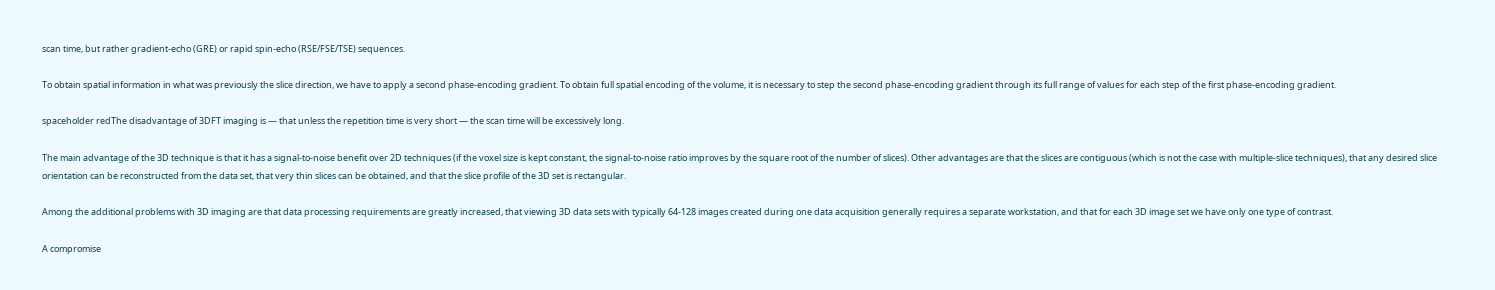scan time, but rather gradient-echo (GRE) or rapid spin-echo (RSE/FSE/TSE) sequences.

To obtain spatial information in what was previously the slice direction, we have to apply a second phase-encoding gradient. To obtain full spatial encoding of the volume, it is necessary to step the second phase-encoding gradient through its full range of values for each step of the first phase-encoding gradient.

spaceholder redThe disadvantage of 3DFT imaging is — that unless the repetition time is very short — the scan time will be excessively long.

The main advantage of the 3D technique is that it has a signal-to-noise benefit over 2D techniques (if the voxel size is kept constant, the signal-to-noise ratio improves by the square root of the number of slices). Other advantages are that the slices are contiguous (which is not the case with multiple-slice techniques), that any desired slice orientation can be reconstructed from the data set, that very thin slices can be obtained, and that the slice profile of the 3D set is rectangular.

Among the additional problems with 3D imaging are that data processing requirements are greatly increased, that viewing 3D data sets with typically 64-128 images created during one data acquisition generally requires a separate workstation, and that for each 3D image set we have only one type of contrast.

A compromise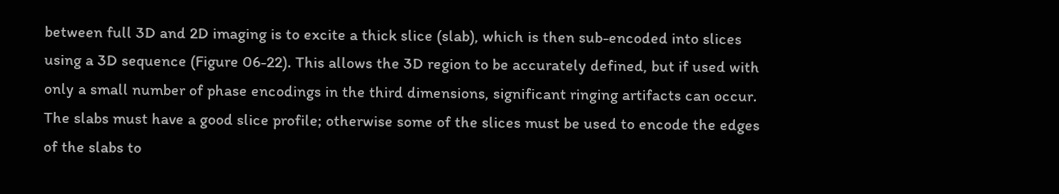between full 3D and 2D imaging is to excite a thick slice (slab), which is then sub-encoded into slices using a 3D sequence (Figure 06-22). This allows the 3D region to be accurately defined, but if used with only a small number of phase encodings in the third dimensions, significant ringing artifacts can occur. The slabs must have a good slice profile; otherwise some of the slices must be used to encode the edges of the slabs to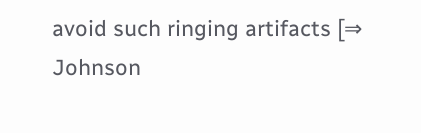avoid such ringing artifacts [⇒ Johnson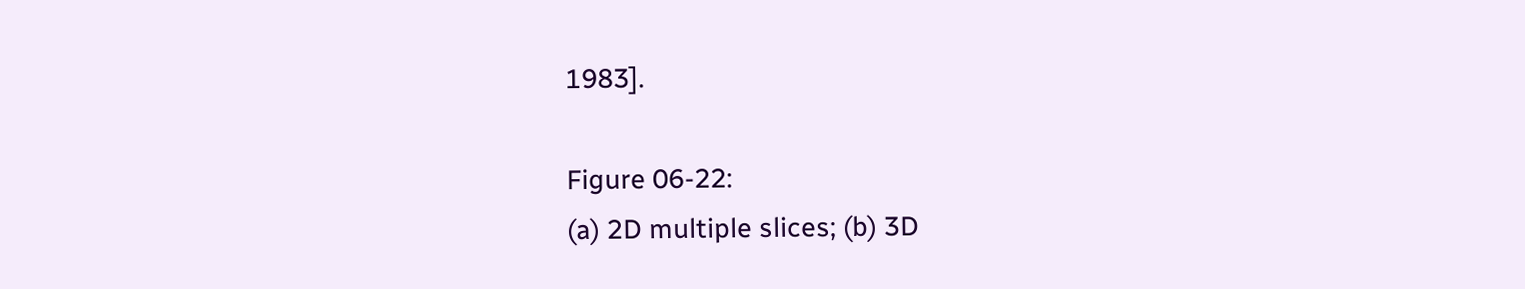1983].

Figure 06-22:
(a) 2D multiple slices; (b) 3D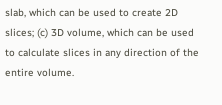slab, which can be used to create 2D slices; (c) 3D volume, which can be used to calculate slices in any direction of the entire volume.